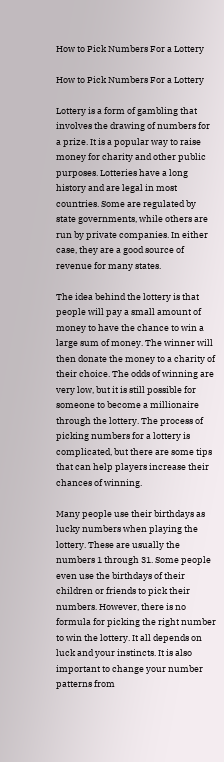How to Pick Numbers For a Lottery

How to Pick Numbers For a Lottery

Lottery is a form of gambling that involves the drawing of numbers for a prize. It is a popular way to raise money for charity and other public purposes. Lotteries have a long history and are legal in most countries. Some are regulated by state governments, while others are run by private companies. In either case, they are a good source of revenue for many states.

The idea behind the lottery is that people will pay a small amount of money to have the chance to win a large sum of money. The winner will then donate the money to a charity of their choice. The odds of winning are very low, but it is still possible for someone to become a millionaire through the lottery. The process of picking numbers for a lottery is complicated, but there are some tips that can help players increase their chances of winning.

Many people use their birthdays as lucky numbers when playing the lottery. These are usually the numbers 1 through 31. Some people even use the birthdays of their children or friends to pick their numbers. However, there is no formula for picking the right number to win the lottery. It all depends on luck and your instincts. It is also important to change your number patterns from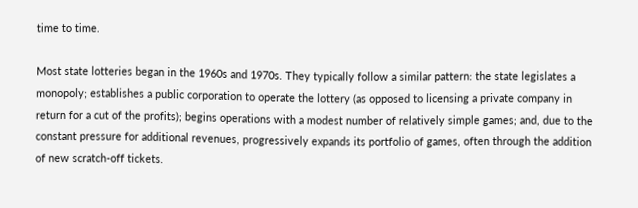time to time.

Most state lotteries began in the 1960s and 1970s. They typically follow a similar pattern: the state legislates a monopoly; establishes a public corporation to operate the lottery (as opposed to licensing a private company in return for a cut of the profits); begins operations with a modest number of relatively simple games; and, due to the constant pressure for additional revenues, progressively expands its portfolio of games, often through the addition of new scratch-off tickets.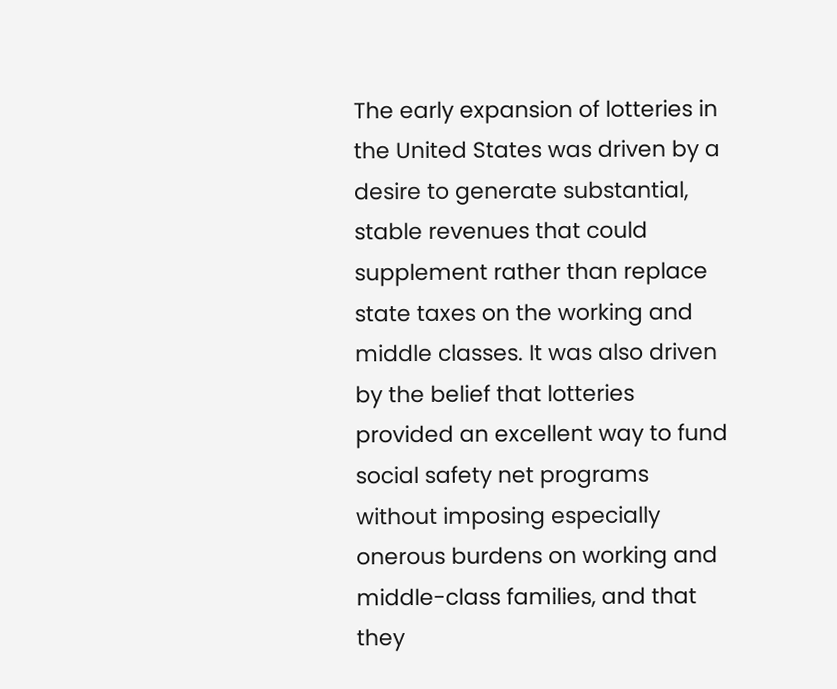The early expansion of lotteries in the United States was driven by a desire to generate substantial, stable revenues that could supplement rather than replace state taxes on the working and middle classes. It was also driven by the belief that lotteries provided an excellent way to fund social safety net programs without imposing especially onerous burdens on working and middle-class families, and that they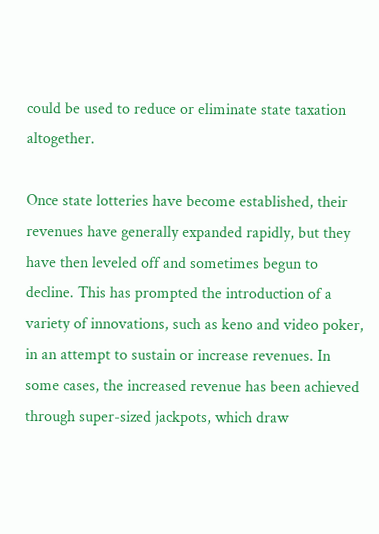could be used to reduce or eliminate state taxation altogether.

Once state lotteries have become established, their revenues have generally expanded rapidly, but they have then leveled off and sometimes begun to decline. This has prompted the introduction of a variety of innovations, such as keno and video poker, in an attempt to sustain or increase revenues. In some cases, the increased revenue has been achieved through super-sized jackpots, which draw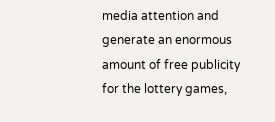media attention and generate an enormous amount of free publicity for the lottery games,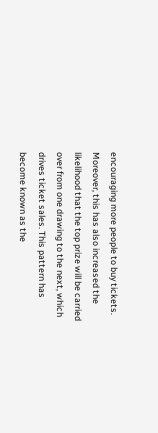encouraging more people to buy tickets. Moreover, this has also increased the likelihood that the top prize will be carried over from one drawing to the next, which drives ticket sales. This pattern has become known as the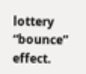lottery “bounce” effect.